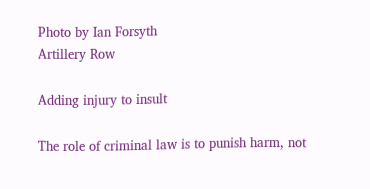Photo by Ian Forsyth
Artillery Row

Adding injury to insult

The role of criminal law is to punish harm, not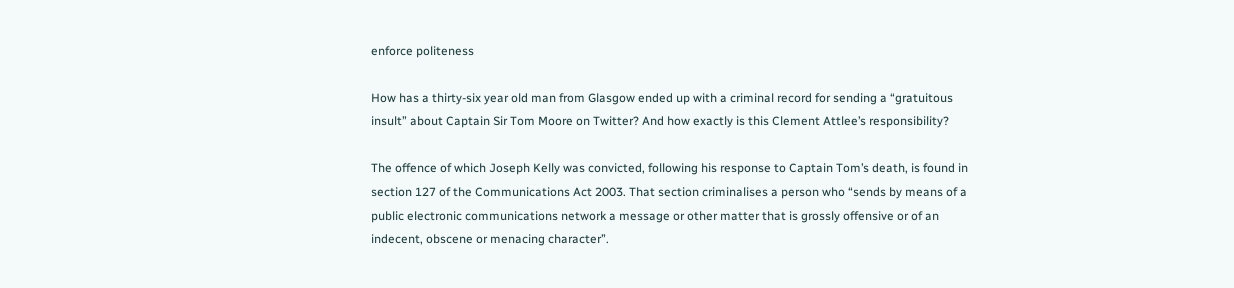enforce politeness

How has a thirty-six year old man from Glasgow ended up with a criminal record for sending a “gratuitous insult” about Captain Sir Tom Moore on Twitter? And how exactly is this Clement Attlee’s responsibility?

The offence of which Joseph Kelly was convicted, following his response to Captain Tom’s death, is found in section 127 of the Communications Act 2003. That section criminalises a person who “sends by means of a public electronic communications network a message or other matter that is grossly offensive or of an indecent, obscene or menacing character”.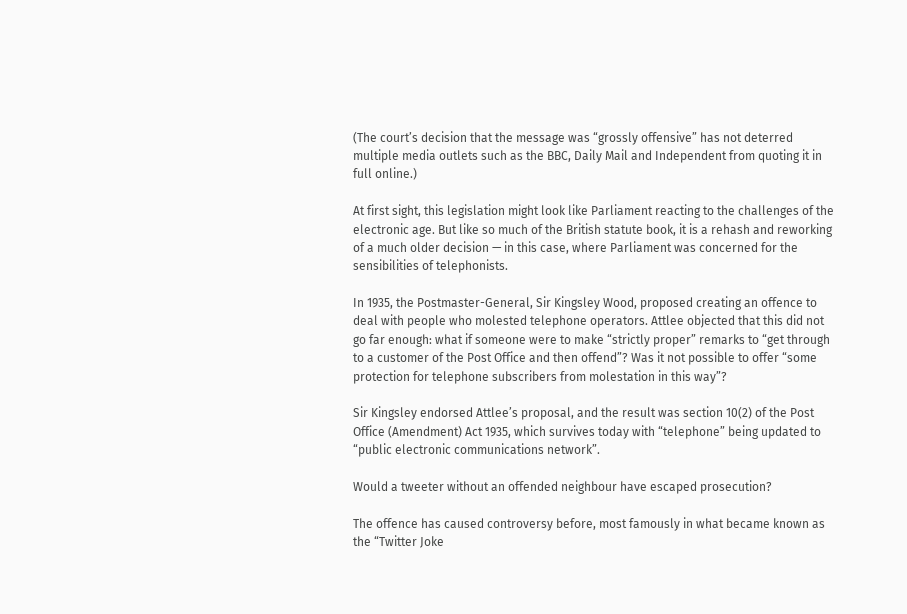(The court’s decision that the message was “grossly offensive” has not deterred multiple media outlets such as the BBC, Daily Mail and Independent from quoting it in full online.)

At first sight, this legislation might look like Parliament reacting to the challenges of the electronic age. But like so much of the British statute book, it is a rehash and reworking of a much older decision — in this case, where Parliament was concerned for the sensibilities of telephonists.

In 1935, the Postmaster-General, Sir Kingsley Wood, proposed creating an offence to deal with people who molested telephone operators. Attlee objected that this did not go far enough: what if someone were to make “strictly proper” remarks to “get through to a customer of the Post Office and then offend”? Was it not possible to offer “some protection for telephone subscribers from molestation in this way”?

Sir Kingsley endorsed Attlee’s proposal, and the result was section 10(2) of the Post Office (Amendment) Act 1935, which survives today with “telephone” being updated to “public electronic communications network”.

Would a tweeter without an offended neighbour have escaped prosecution?

The offence has caused controversy before, most famously in what became known as the “Twitter Joke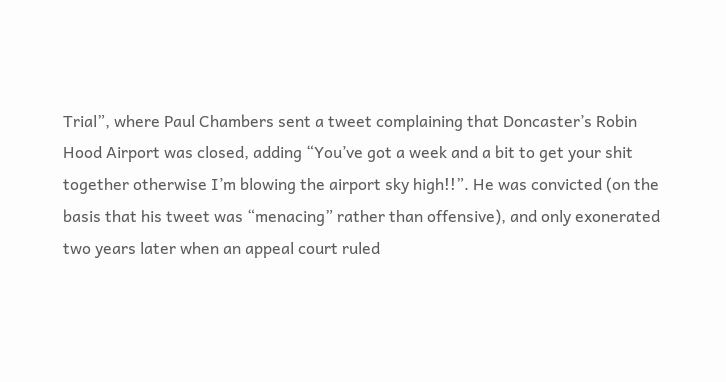Trial”, where Paul Chambers sent a tweet complaining that Doncaster’s Robin Hood Airport was closed, adding “You’ve got a week and a bit to get your shit together otherwise I’m blowing the airport sky high!!”. He was convicted (on the basis that his tweet was “menacing” rather than offensive), and only exonerated two years later when an appeal court ruled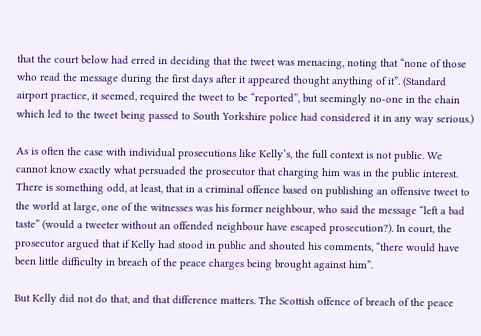that the court below had erred in deciding that the tweet was menacing, noting that “none of those who read the message during the first days after it appeared thought anything of it”. (Standard airport practice, it seemed, required the tweet to be “reported”, but seemingly no-one in the chain which led to the tweet being passed to South Yorkshire police had considered it in any way serious.)

As is often the case with individual prosecutions like Kelly’s, the full context is not public. We cannot know exactly what persuaded the prosecutor that charging him was in the public interest. There is something odd, at least, that in a criminal offence based on publishing an offensive tweet to the world at large, one of the witnesses was his former neighbour, who said the message “left a bad taste” (would a tweeter without an offended neighbour have escaped prosecution?). In court, the prosecutor argued that if Kelly had stood in public and shouted his comments, “there would have been little difficulty in breach of the peace charges being brought against him”.

But Kelly did not do that, and that difference matters. The Scottish offence of breach of the peace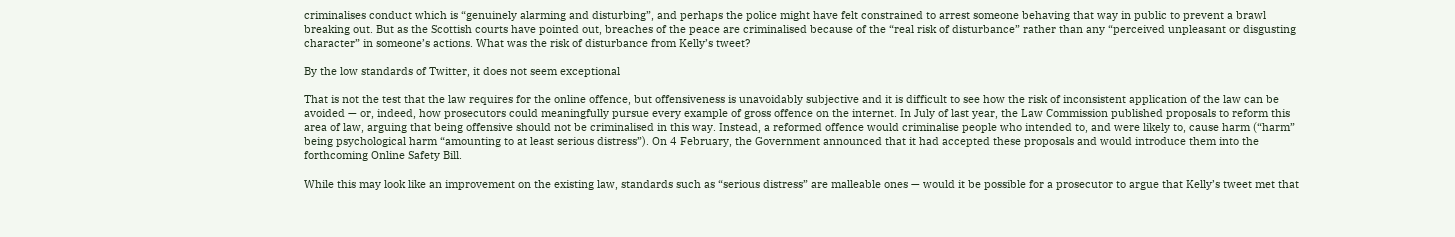criminalises conduct which is “genuinely alarming and disturbing”, and perhaps the police might have felt constrained to arrest someone behaving that way in public to prevent a brawl breaking out. But as the Scottish courts have pointed out, breaches of the peace are criminalised because of the “real risk of disturbance” rather than any “perceived unpleasant or disgusting character” in someone’s actions. What was the risk of disturbance from Kelly’s tweet?

By the low standards of Twitter, it does not seem exceptional

That is not the test that the law requires for the online offence, but offensiveness is unavoidably subjective and it is difficult to see how the risk of inconsistent application of the law can be avoided — or, indeed, how prosecutors could meaningfully pursue every example of gross offence on the internet. In July of last year, the Law Commission published proposals to reform this area of law, arguing that being offensive should not be criminalised in this way. Instead, a reformed offence would criminalise people who intended to, and were likely to, cause harm (“harm” being psychological harm “amounting to at least serious distress”). On 4 February, the Government announced that it had accepted these proposals and would introduce them into the forthcoming Online Safety Bill.

While this may look like an improvement on the existing law, standards such as “serious distress” are malleable ones — would it be possible for a prosecutor to argue that Kelly’s tweet met that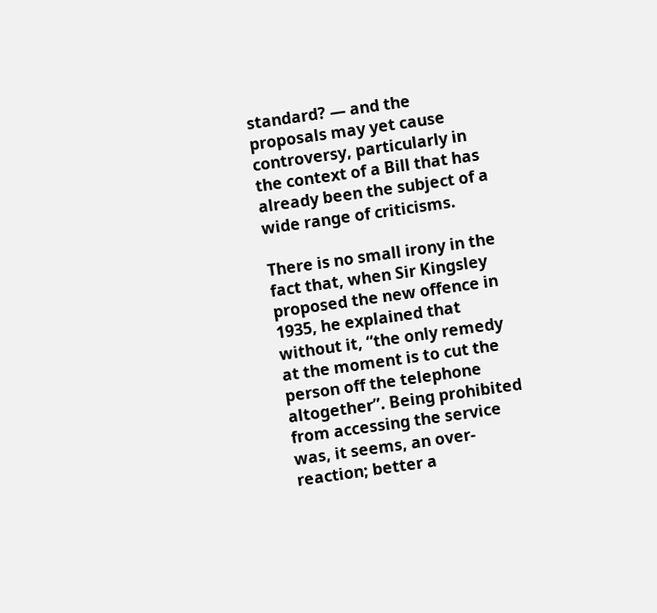standard? — and the proposals may yet cause controversy, particularly in the context of a Bill that has already been the subject of a wide range of criticisms.

There is no small irony in the fact that, when Sir Kingsley proposed the new offence in 1935, he explained that without it, “the only remedy at the moment is to cut the person off the telephone altogether”. Being prohibited from accessing the service was, it seems, an over-reaction; better a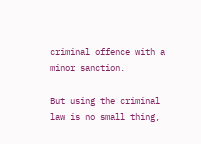criminal offence with a minor sanction.

But using the criminal law is no small thing,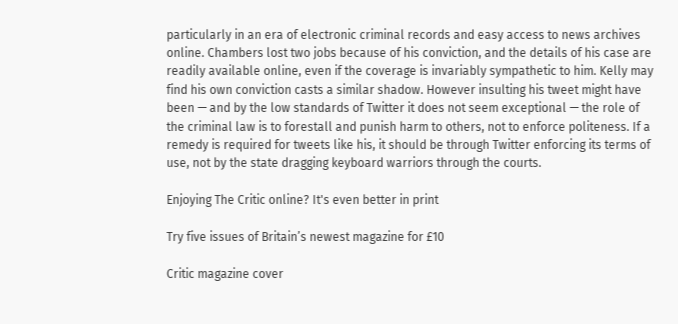particularly in an era of electronic criminal records and easy access to news archives online. Chambers lost two jobs because of his conviction, and the details of his case are readily available online, even if the coverage is invariably sympathetic to him. Kelly may find his own conviction casts a similar shadow. However insulting his tweet might have been — and by the low standards of Twitter it does not seem exceptional — the role of the criminal law is to forestall and punish harm to others, not to enforce politeness. If a remedy is required for tweets like his, it should be through Twitter enforcing its terms of use, not by the state dragging keyboard warriors through the courts.

Enjoying The Critic online? It's even better in print

Try five issues of Britain’s newest magazine for £10

Critic magazine cover